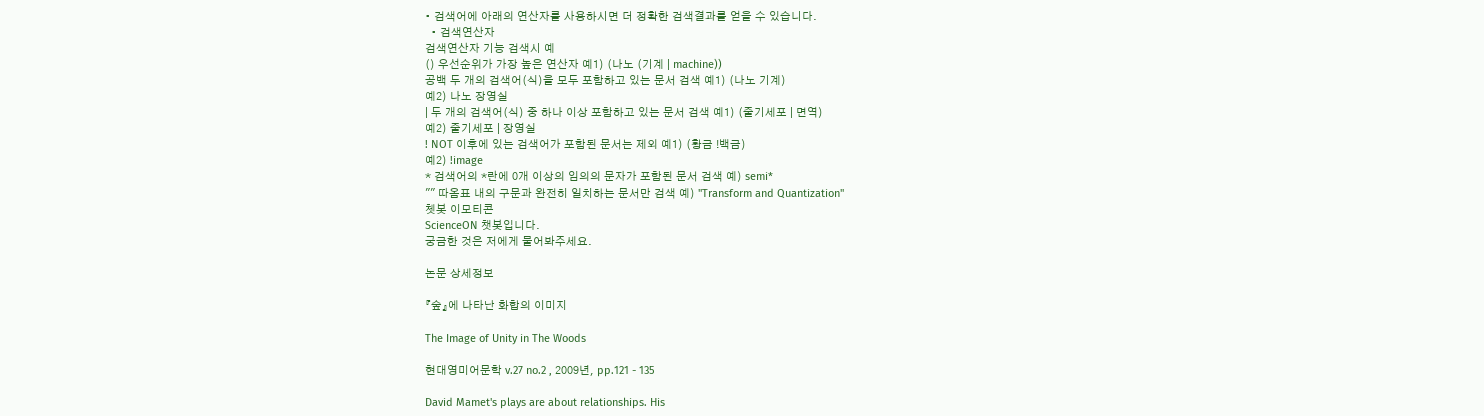• 검색어에 아래의 연산자를 사용하시면 더 정확한 검색결과를 얻을 수 있습니다.
  • 검색연산자
검색연산자 기능 검색시 예
() 우선순위가 가장 높은 연산자 예1) (나노 (기계 | machine))
공백 두 개의 검색어(식)을 모두 포함하고 있는 문서 검색 예1) (나노 기계)
예2) 나노 장영실
| 두 개의 검색어(식) 중 하나 이상 포함하고 있는 문서 검색 예1) (줄기세포 | 면역)
예2) 줄기세포 | 장영실
! NOT 이후에 있는 검색어가 포함된 문서는 제외 예1) (황금 !백금)
예2) !image
* 검색어의 *란에 0개 이상의 임의의 문자가 포함된 문서 검색 예) semi*
"" 따옴표 내의 구문과 완전히 일치하는 문서만 검색 예) "Transform and Quantization"
쳇봇 이모티콘
ScienceON 챗봇입니다.
궁금한 것은 저에게 물어봐주세요.

논문 상세정보

『숲』에 나타난 화합의 이미지

The Image of Unity in The Woods

현대영미어문학 v.27 no.2 , 2009년, pp.121 - 135

David Mamet's plays are about relationships. His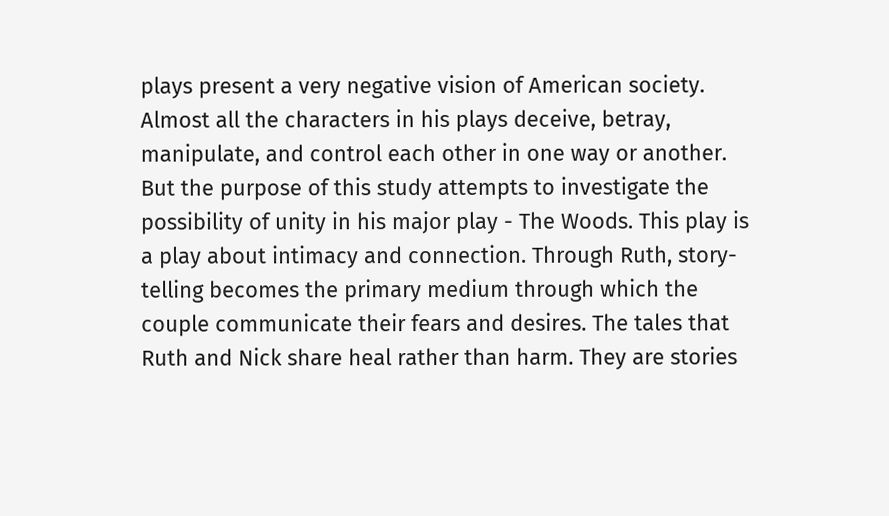plays present a very negative vision of American society. Almost all the characters in his plays deceive, betray, manipulate, and control each other in one way or another. But the purpose of this study attempts to investigate the possibility of unity in his major play - The Woods. This play is a play about intimacy and connection. Through Ruth, story-telling becomes the primary medium through which the couple communicate their fears and desires. The tales that Ruth and Nick share heal rather than harm. They are stories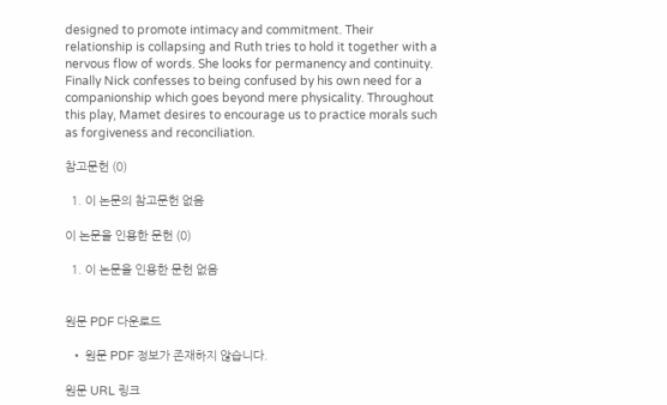designed to promote intimacy and commitment. Their relationship is collapsing and Ruth tries to hold it together with a nervous flow of words. She looks for permanency and continuity. Finally Nick confesses to being confused by his own need for a companionship which goes beyond mere physicality. Throughout this play, Mamet desires to encourage us to practice morals such as forgiveness and reconciliation.

참고문헌 (0)

  1. 이 논문의 참고문헌 없음

이 논문을 인용한 문헌 (0)

  1. 이 논문을 인용한 문헌 없음


원문 PDF 다운로드

  • 원문 PDF 정보가 존재하지 않습니다.

원문 URL 링크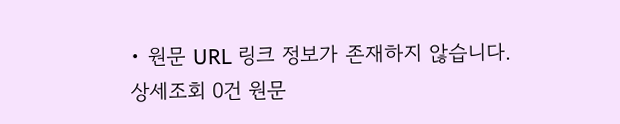• 원문 URL 링크 정보가 존재하지 않습니다.
상세조회 0건 원문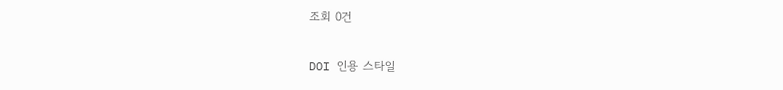조회 0건

DOI 인용 스타일